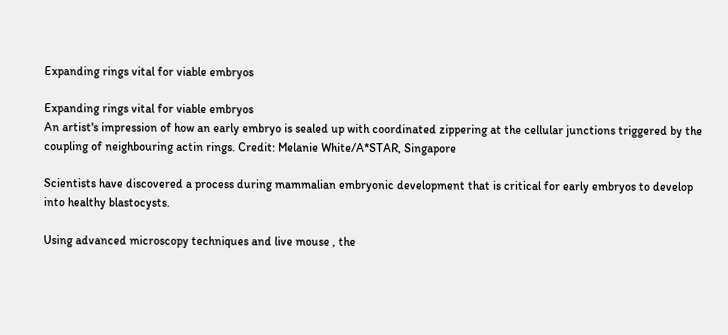Expanding rings vital for viable embryos

Expanding rings vital for viable embryos
An artist's impression of how an early embryo is sealed up with coordinated zippering at the cellular junctions triggered by the coupling of neighbouring actin rings. Credit: Melanie White/A*STAR, Singapore

Scientists have discovered a process during mammalian embryonic development that is critical for early embryos to develop into healthy blastocysts.

Using advanced microscopy techniques and live mouse , the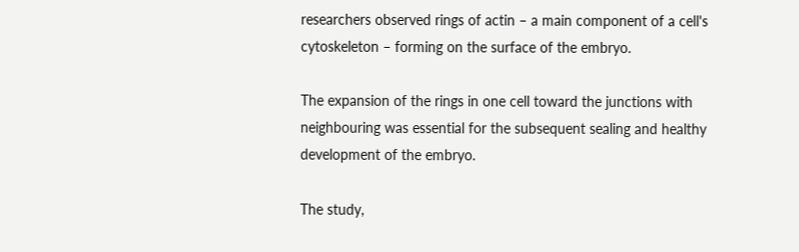researchers observed rings of actin – a main component of a cell's cytoskeleton – forming on the surface of the embryo.

The expansion of the rings in one cell toward the junctions with neighbouring was essential for the subsequent sealing and healthy development of the embryo.

The study,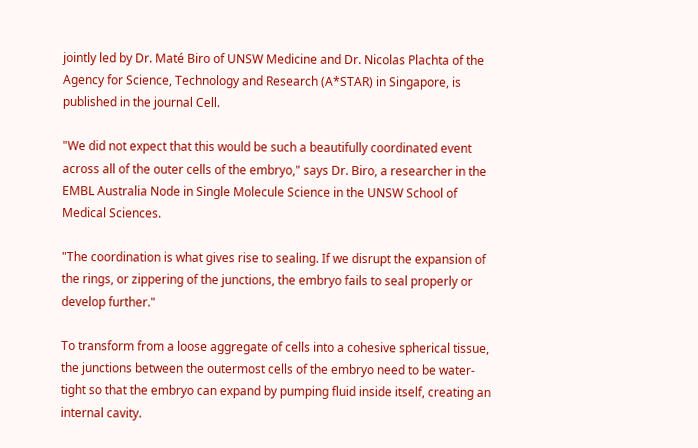jointly led by Dr. Maté Biro of UNSW Medicine and Dr. Nicolas Plachta of the Agency for Science, Technology and Research (A*STAR) in Singapore, is published in the journal Cell.

"We did not expect that this would be such a beautifully coordinated event across all of the outer cells of the embryo," says Dr. Biro, a researcher in the EMBL Australia Node in Single Molecule Science in the UNSW School of Medical Sciences.

"The coordination is what gives rise to sealing. If we disrupt the expansion of the rings, or zippering of the junctions, the embryo fails to seal properly or develop further."

To transform from a loose aggregate of cells into a cohesive spherical tissue, the junctions between the outermost cells of the embryo need to be water-tight so that the embryo can expand by pumping fluid inside itself, creating an internal cavity.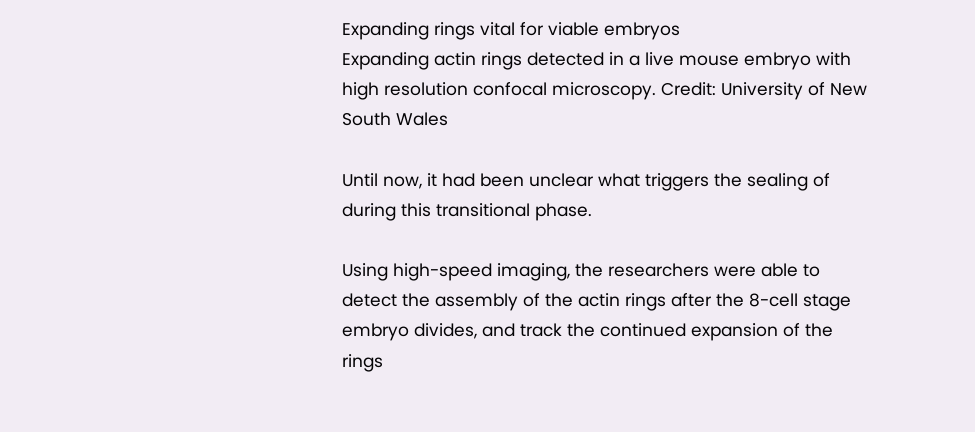Expanding rings vital for viable embryos
Expanding actin rings detected in a live mouse embryo with high resolution confocal microscopy. Credit: University of New South Wales

Until now, it had been unclear what triggers the sealing of during this transitional phase.

Using high-speed imaging, the researchers were able to detect the assembly of the actin rings after the 8-cell stage embryo divides, and track the continued expansion of the rings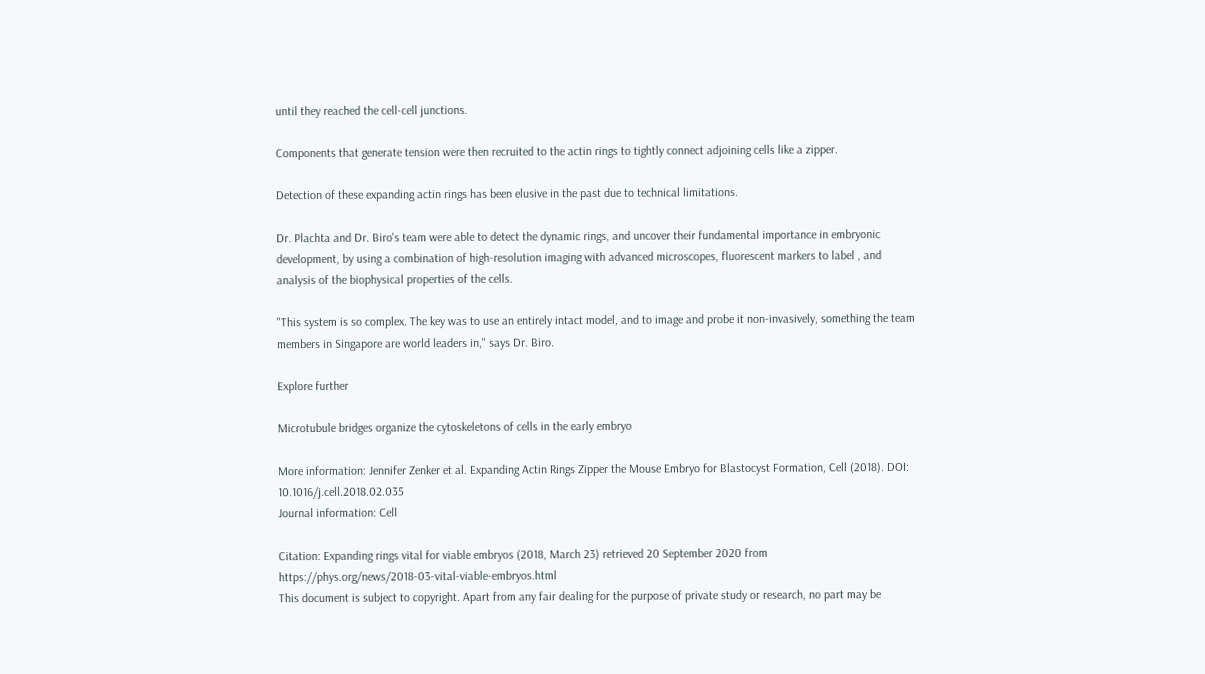until they reached the cell-cell junctions.

Components that generate tension were then recruited to the actin rings to tightly connect adjoining cells like a zipper.

Detection of these expanding actin rings has been elusive in the past due to technical limitations.

Dr. Plachta and Dr. Biro's team were able to detect the dynamic rings, and uncover their fundamental importance in embryonic development, by using a combination of high-resolution imaging with advanced microscopes, fluorescent markers to label , and analysis of the biophysical properties of the cells.

"This system is so complex. The key was to use an entirely intact model, and to image and probe it non-invasively, something the team members in Singapore are world leaders in," says Dr. Biro.

Explore further

Microtubule bridges organize the cytoskeletons of cells in the early embryo

More information: Jennifer Zenker et al. Expanding Actin Rings Zipper the Mouse Embryo for Blastocyst Formation, Cell (2018). DOI: 10.1016/j.cell.2018.02.035
Journal information: Cell

Citation: Expanding rings vital for viable embryos (2018, March 23) retrieved 20 September 2020 from https://phys.org/news/2018-03-vital-viable-embryos.html
This document is subject to copyright. Apart from any fair dealing for the purpose of private study or research, no part may be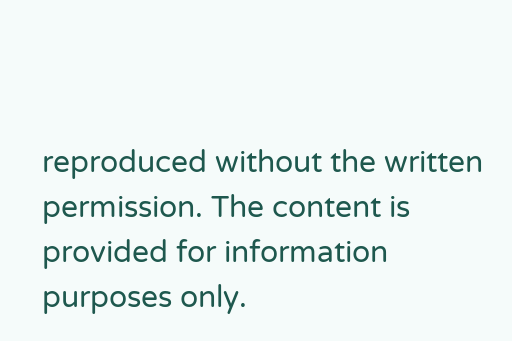reproduced without the written permission. The content is provided for information purposes only.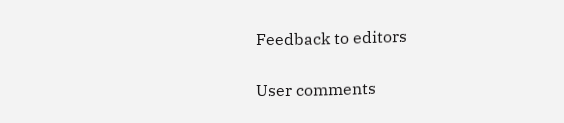Feedback to editors

User comments